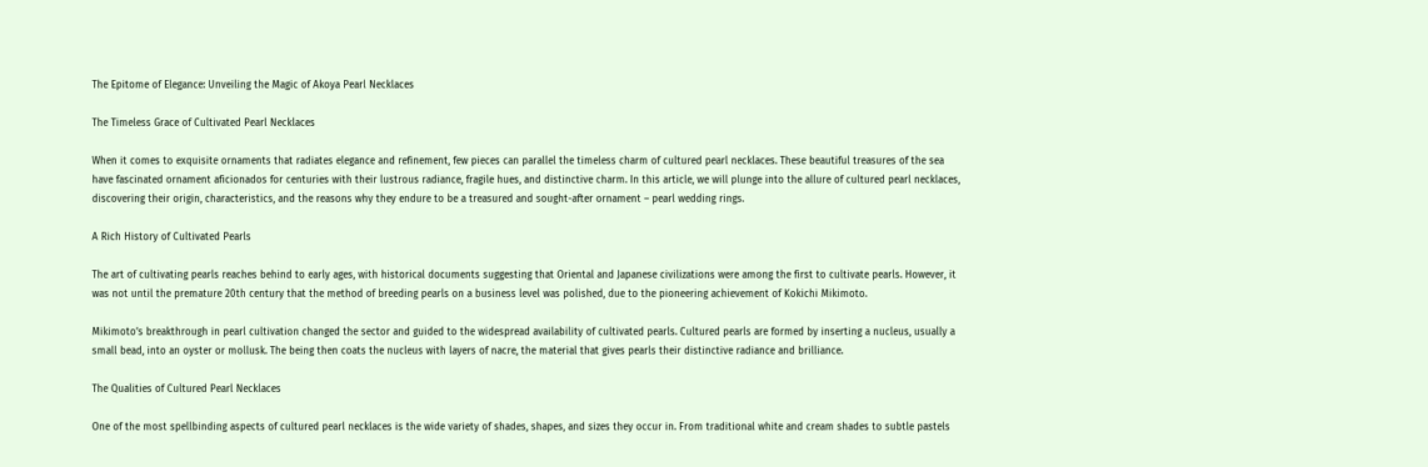The Epitome of Elegance: Unveiling the Magic of Akoya Pearl Necklaces

The Timeless Grace of Cultivated Pearl Necklaces

When it comes to exquisite ornaments that radiates elegance and refinement, few pieces can parallel the timeless charm of cultured pearl necklaces. These beautiful treasures of the sea have fascinated ornament aficionados for centuries with their lustrous radiance, fragile hues, and distinctive charm. In this article, we will plunge into the allure of cultured pearl necklaces, discovering their origin, characteristics, and the reasons why they endure to be a treasured and sought-after ornament – pearl wedding rings.

A Rich History of Cultivated Pearls

The art of cultivating pearls reaches behind to early ages, with historical documents suggesting that Oriental and Japanese civilizations were among the first to cultivate pearls. However, it was not until the premature 20th century that the method of breeding pearls on a business level was polished, due to the pioneering achievement of Kokichi Mikimoto.

Mikimoto’s breakthrough in pearl cultivation changed the sector and guided to the widespread availability of cultivated pearls. Cultured pearls are formed by inserting a nucleus, usually a small bead, into an oyster or mollusk. The being then coats the nucleus with layers of nacre, the material that gives pearls their distinctive radiance and brilliance.

The Qualities of Cultured Pearl Necklaces

One of the most spellbinding aspects of cultured pearl necklaces is the wide variety of shades, shapes, and sizes they occur in. From traditional white and cream shades to subtle pastels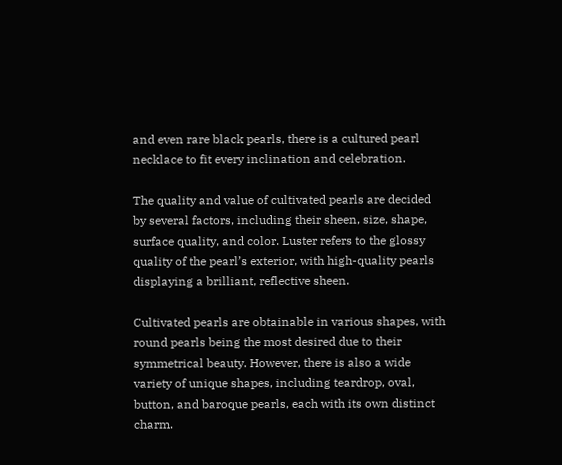and even rare black pearls, there is a cultured pearl necklace to fit every inclination and celebration.

The quality and value of cultivated pearls are decided by several factors, including their sheen, size, shape, surface quality, and color. Luster refers to the glossy quality of the pearl’s exterior, with high-quality pearls displaying a brilliant, reflective sheen.

Cultivated pearls are obtainable in various shapes, with round pearls being the most desired due to their symmetrical beauty. However, there is also a wide variety of unique shapes, including teardrop, oval, button, and baroque pearls, each with its own distinct charm.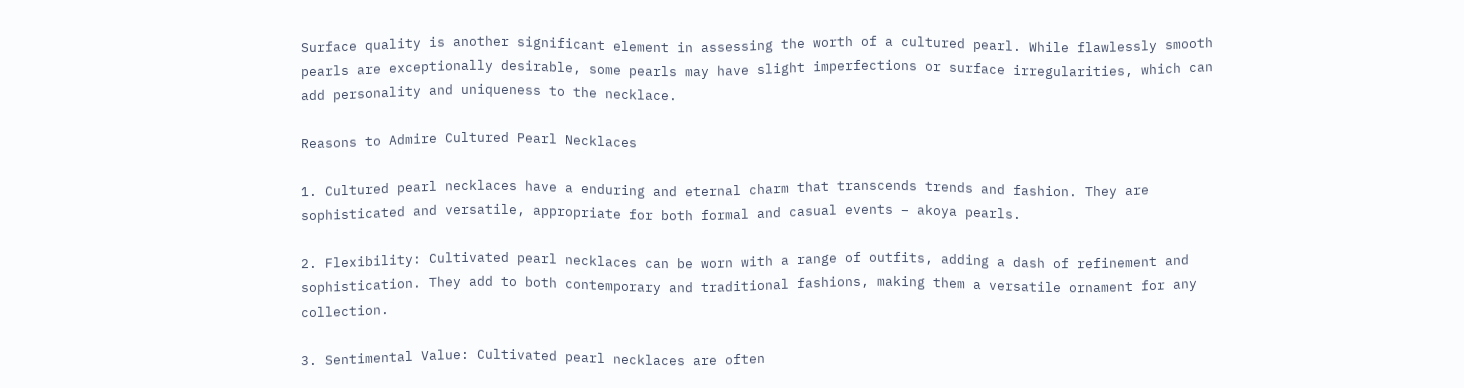Surface quality is another significant element in assessing the worth of a cultured pearl. While flawlessly smooth pearls are exceptionally desirable, some pearls may have slight imperfections or surface irregularities, which can add personality and uniqueness to the necklace.

Reasons to Admire Cultured Pearl Necklaces

1. Cultured pearl necklaces have a enduring and eternal charm that transcends trends and fashion. They are sophisticated and versatile, appropriate for both formal and casual events – akoya pearls.

2. Flexibility: Cultivated pearl necklaces can be worn with a range of outfits, adding a dash of refinement and sophistication. They add to both contemporary and traditional fashions, making them a versatile ornament for any collection.

3. Sentimental Value: Cultivated pearl necklaces are often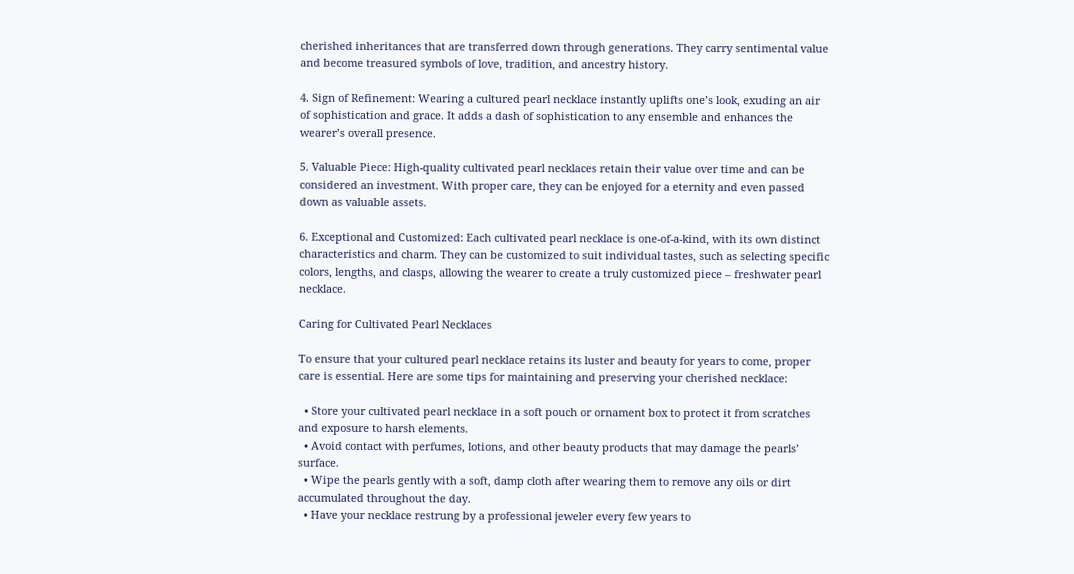cherished inheritances that are transferred down through generations. They carry sentimental value and become treasured symbols of love, tradition, and ancestry history.

4. Sign of Refinement: Wearing a cultured pearl necklace instantly uplifts one’s look, exuding an air of sophistication and grace. It adds a dash of sophistication to any ensemble and enhances the wearer’s overall presence.

5. Valuable Piece: High-quality cultivated pearl necklaces retain their value over time and can be considered an investment. With proper care, they can be enjoyed for a eternity and even passed down as valuable assets.

6. Exceptional and Customized: Each cultivated pearl necklace is one-of-a-kind, with its own distinct characteristics and charm. They can be customized to suit individual tastes, such as selecting specific colors, lengths, and clasps, allowing the wearer to create a truly customized piece – freshwater pearl necklace.

Caring for Cultivated Pearl Necklaces

To ensure that your cultured pearl necklace retains its luster and beauty for years to come, proper care is essential. Here are some tips for maintaining and preserving your cherished necklace:

  • Store your cultivated pearl necklace in a soft pouch or ornament box to protect it from scratches and exposure to harsh elements.
  • Avoid contact with perfumes, lotions, and other beauty products that may damage the pearls’ surface.
  • Wipe the pearls gently with a soft, damp cloth after wearing them to remove any oils or dirt accumulated throughout the day.
  • Have your necklace restrung by a professional jeweler every few years to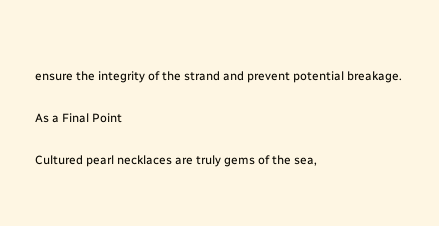ensure the integrity of the strand and prevent potential breakage.

As a Final Point

Cultured pearl necklaces are truly gems of the sea,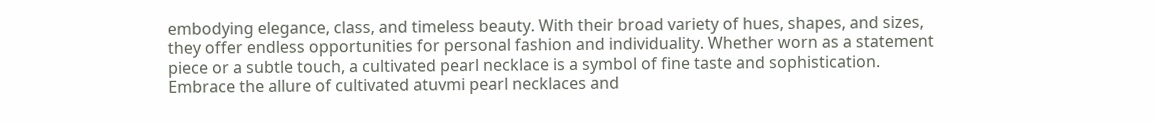embodying elegance, class, and timeless beauty. With their broad variety of hues, shapes, and sizes, they offer endless opportunities for personal fashion and individuality. Whether worn as a statement piece or a subtle touch, a cultivated pearl necklace is a symbol of fine taste and sophistication. Embrace the allure of cultivated atuvmi pearl necklaces and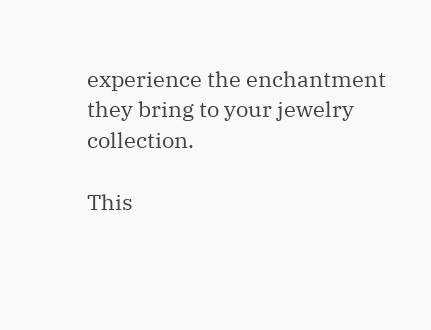experience the enchantment they bring to your jewelry collection.

This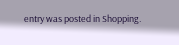entry was posted in Shopping.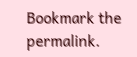Bookmark the permalink.